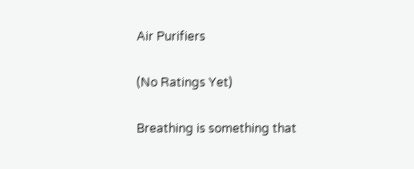Air Purifiers

(No Ratings Yet)

Breathing is something that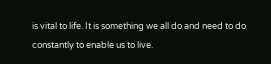is vital to life. It is something we all do and need to do constantly to enable us to live.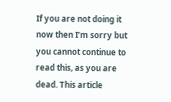If you are not doing it now then I’m sorry but you cannot continue to read this, as you are dead. This article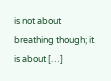is not about breathing though; it is about […]